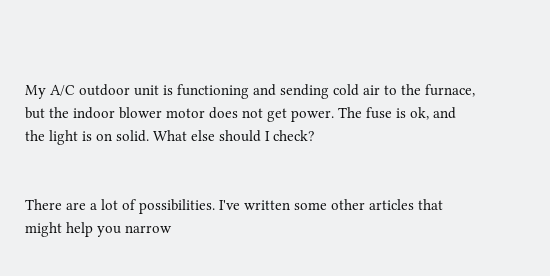My A/C outdoor unit is functioning and sending cold air to the furnace, but the indoor blower motor does not get power. The fuse is ok, and the light is on solid. What else should I check?


There are a lot of possibilities. I've written some other articles that might help you narrow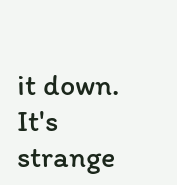it down. It's strange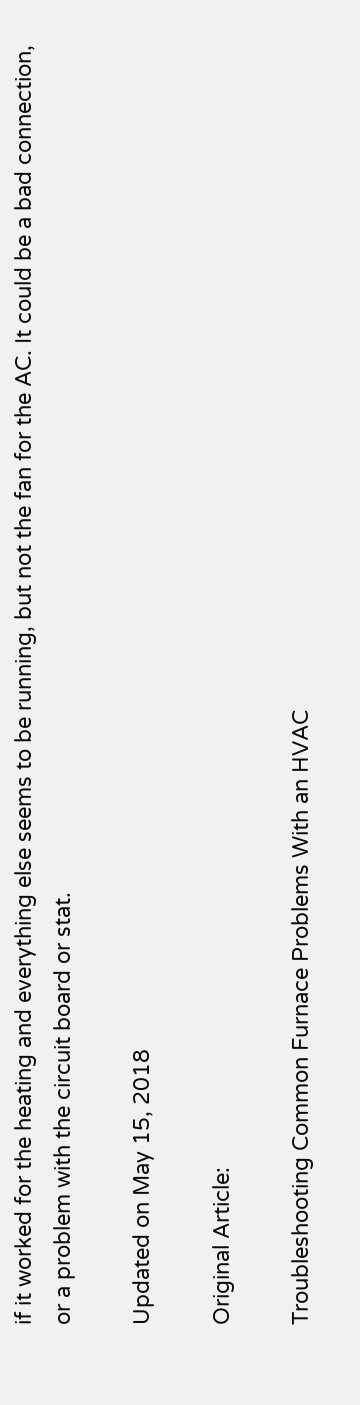if it worked for the heating and everything else seems to be running, but not the fan for the AC. It could be a bad connection, or a problem with the circuit board or stat.

Updated on May 15, 2018

Original Article:

Troubleshooting Common Furnace Problems With an HVAC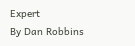Expert
By Dan Robbins